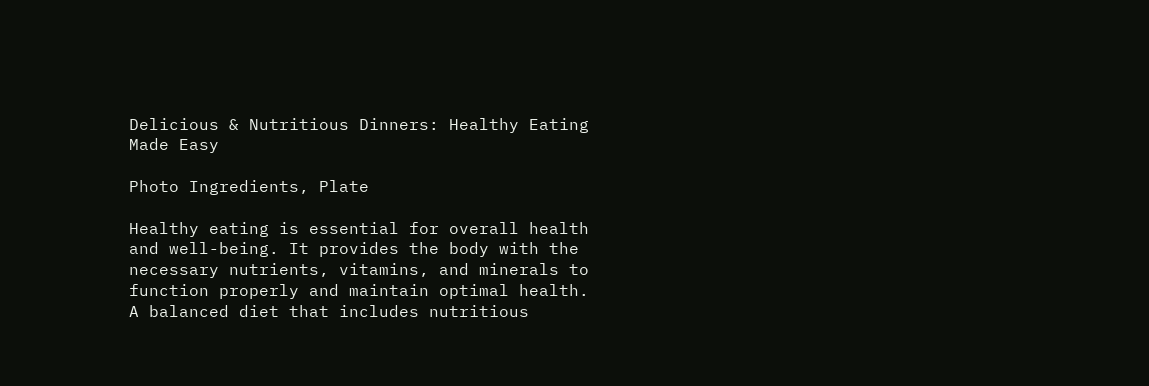Delicious & Nutritious Dinners: Healthy Eating Made Easy

Photo Ingredients, Plate

Healthy eating is essential for overall health and well-being. It provides the body with the necessary nutrients, vitamins, and minerals to function properly and maintain optimal health. A balanced diet that includes nutritious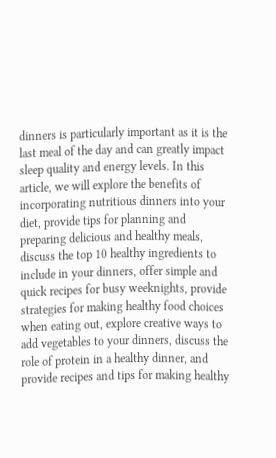dinners is particularly important as it is the last meal of the day and can greatly impact sleep quality and energy levels. In this article, we will explore the benefits of incorporating nutritious dinners into your diet, provide tips for planning and preparing delicious and healthy meals, discuss the top 10 healthy ingredients to include in your dinners, offer simple and quick recipes for busy weeknights, provide strategies for making healthy food choices when eating out, explore creative ways to add vegetables to your dinners, discuss the role of protein in a healthy dinner, and provide recipes and tips for making healthy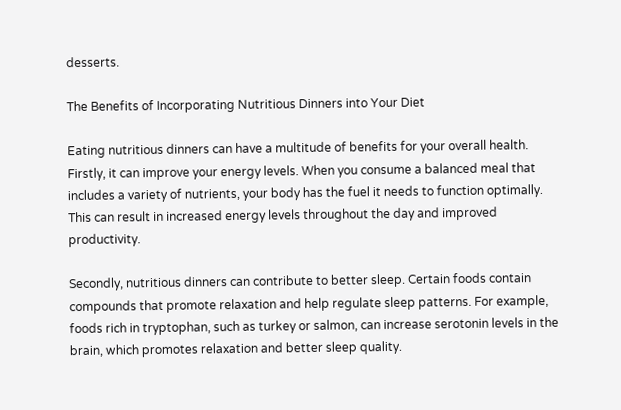desserts.

The Benefits of Incorporating Nutritious Dinners into Your Diet

Eating nutritious dinners can have a multitude of benefits for your overall health. Firstly, it can improve your energy levels. When you consume a balanced meal that includes a variety of nutrients, your body has the fuel it needs to function optimally. This can result in increased energy levels throughout the day and improved productivity.

Secondly, nutritious dinners can contribute to better sleep. Certain foods contain compounds that promote relaxation and help regulate sleep patterns. For example, foods rich in tryptophan, such as turkey or salmon, can increase serotonin levels in the brain, which promotes relaxation and better sleep quality.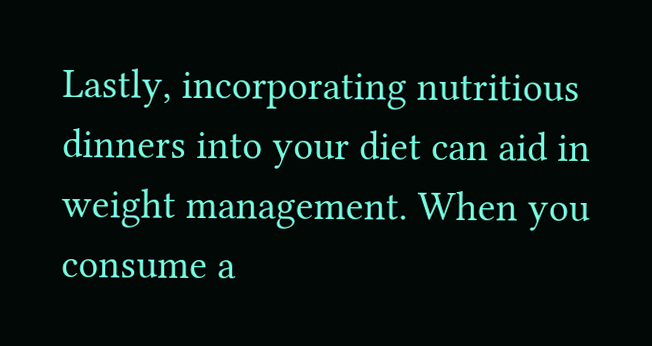Lastly, incorporating nutritious dinners into your diet can aid in weight management. When you consume a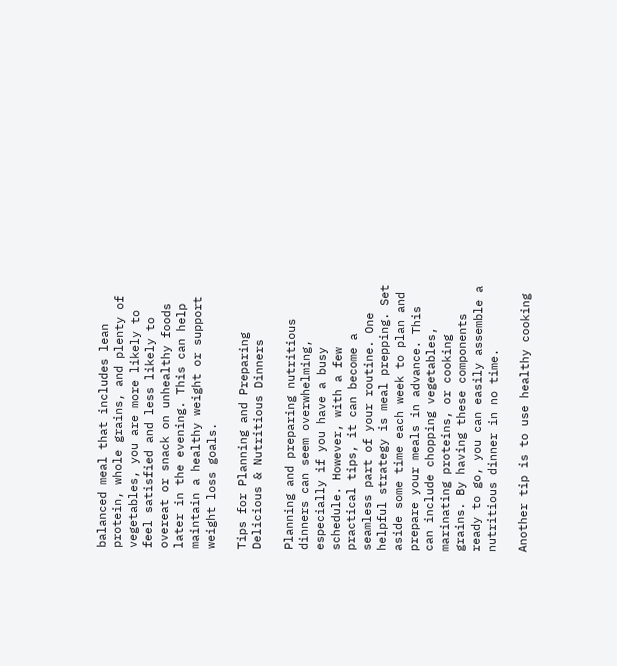balanced meal that includes lean protein, whole grains, and plenty of vegetables, you are more likely to feel satisfied and less likely to overeat or snack on unhealthy foods later in the evening. This can help maintain a healthy weight or support weight loss goals.

Tips for Planning and Preparing Delicious & Nutritious Dinners

Planning and preparing nutritious dinners can seem overwhelming, especially if you have a busy schedule. However, with a few practical tips, it can become a seamless part of your routine. One helpful strategy is meal prepping. Set aside some time each week to plan and prepare your meals in advance. This can include chopping vegetables, marinating proteins, or cooking grains. By having these components ready to go, you can easily assemble a nutritious dinner in no time.

Another tip is to use healthy cooking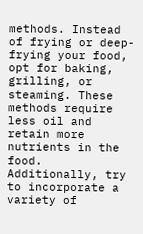methods. Instead of frying or deep-frying your food, opt for baking, grilling, or steaming. These methods require less oil and retain more nutrients in the food. Additionally, try to incorporate a variety of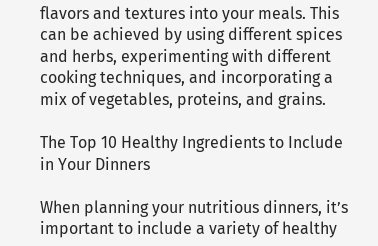flavors and textures into your meals. This can be achieved by using different spices and herbs, experimenting with different cooking techniques, and incorporating a mix of vegetables, proteins, and grains.

The Top 10 Healthy Ingredients to Include in Your Dinners

When planning your nutritious dinners, it’s important to include a variety of healthy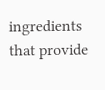ingredients that provide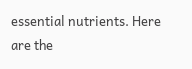essential nutrients. Here are the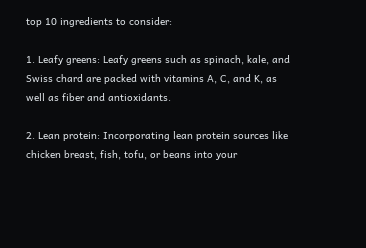top 10 ingredients to consider:

1. Leafy greens: Leafy greens such as spinach, kale, and Swiss chard are packed with vitamins A, C, and K, as well as fiber and antioxidants.

2. Lean protein: Incorporating lean protein sources like chicken breast, fish, tofu, or beans into your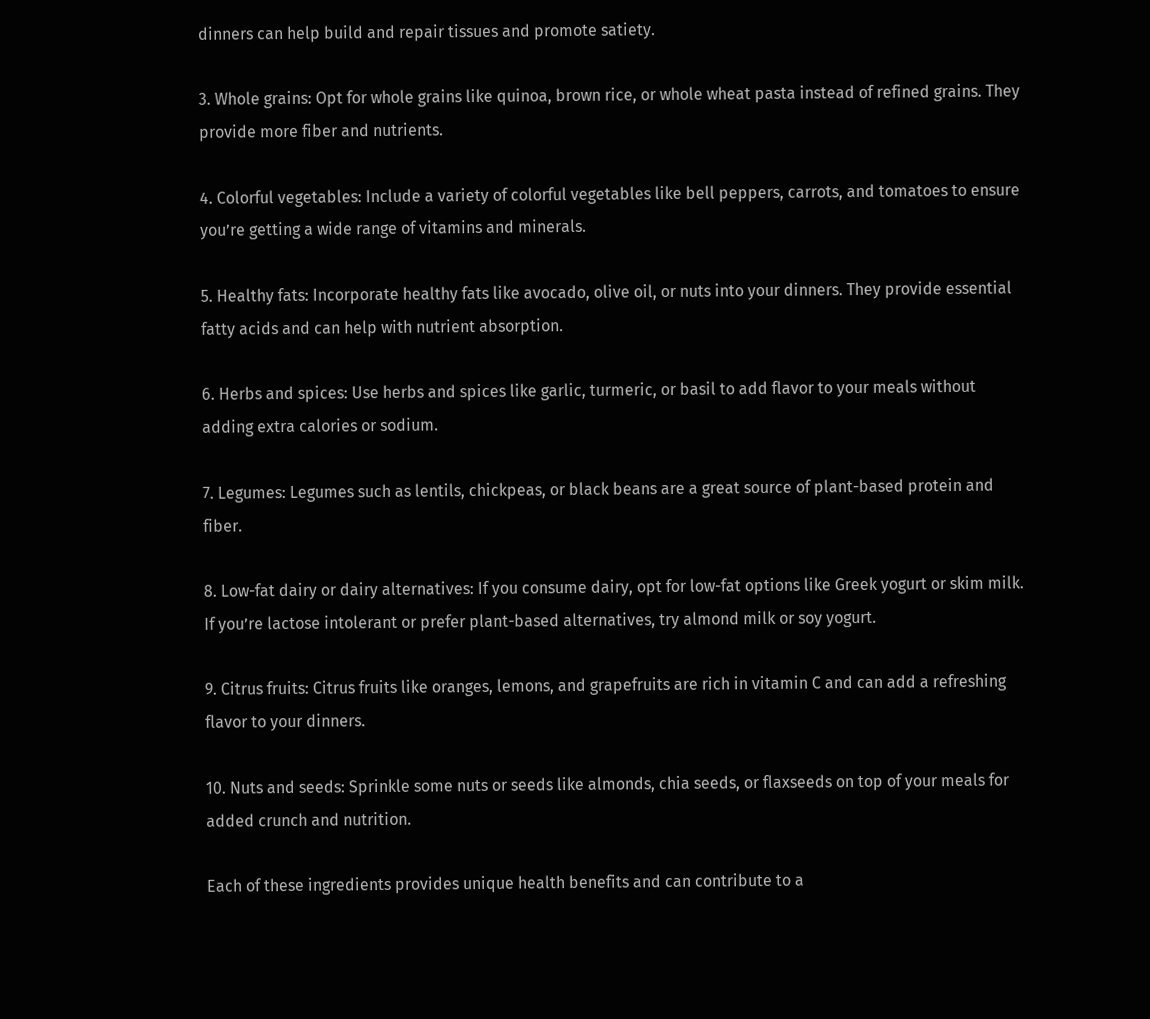dinners can help build and repair tissues and promote satiety.

3. Whole grains: Opt for whole grains like quinoa, brown rice, or whole wheat pasta instead of refined grains. They provide more fiber and nutrients.

4. Colorful vegetables: Include a variety of colorful vegetables like bell peppers, carrots, and tomatoes to ensure you’re getting a wide range of vitamins and minerals.

5. Healthy fats: Incorporate healthy fats like avocado, olive oil, or nuts into your dinners. They provide essential fatty acids and can help with nutrient absorption.

6. Herbs and spices: Use herbs and spices like garlic, turmeric, or basil to add flavor to your meals without adding extra calories or sodium.

7. Legumes: Legumes such as lentils, chickpeas, or black beans are a great source of plant-based protein and fiber.

8. Low-fat dairy or dairy alternatives: If you consume dairy, opt for low-fat options like Greek yogurt or skim milk. If you’re lactose intolerant or prefer plant-based alternatives, try almond milk or soy yogurt.

9. Citrus fruits: Citrus fruits like oranges, lemons, and grapefruits are rich in vitamin C and can add a refreshing flavor to your dinners.

10. Nuts and seeds: Sprinkle some nuts or seeds like almonds, chia seeds, or flaxseeds on top of your meals for added crunch and nutrition.

Each of these ingredients provides unique health benefits and can contribute to a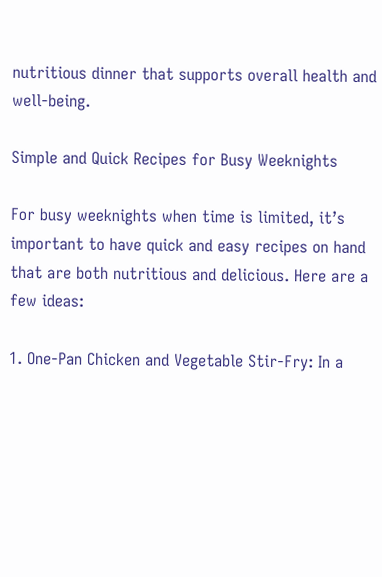nutritious dinner that supports overall health and well-being.

Simple and Quick Recipes for Busy Weeknights

For busy weeknights when time is limited, it’s important to have quick and easy recipes on hand that are both nutritious and delicious. Here are a few ideas:

1. One-Pan Chicken and Vegetable Stir-Fry: In a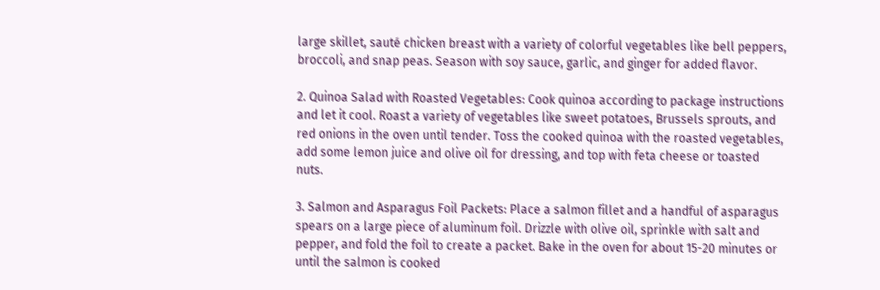large skillet, sauté chicken breast with a variety of colorful vegetables like bell peppers, broccoli, and snap peas. Season with soy sauce, garlic, and ginger for added flavor.

2. Quinoa Salad with Roasted Vegetables: Cook quinoa according to package instructions and let it cool. Roast a variety of vegetables like sweet potatoes, Brussels sprouts, and red onions in the oven until tender. Toss the cooked quinoa with the roasted vegetables, add some lemon juice and olive oil for dressing, and top with feta cheese or toasted nuts.

3. Salmon and Asparagus Foil Packets: Place a salmon fillet and a handful of asparagus spears on a large piece of aluminum foil. Drizzle with olive oil, sprinkle with salt and pepper, and fold the foil to create a packet. Bake in the oven for about 15-20 minutes or until the salmon is cooked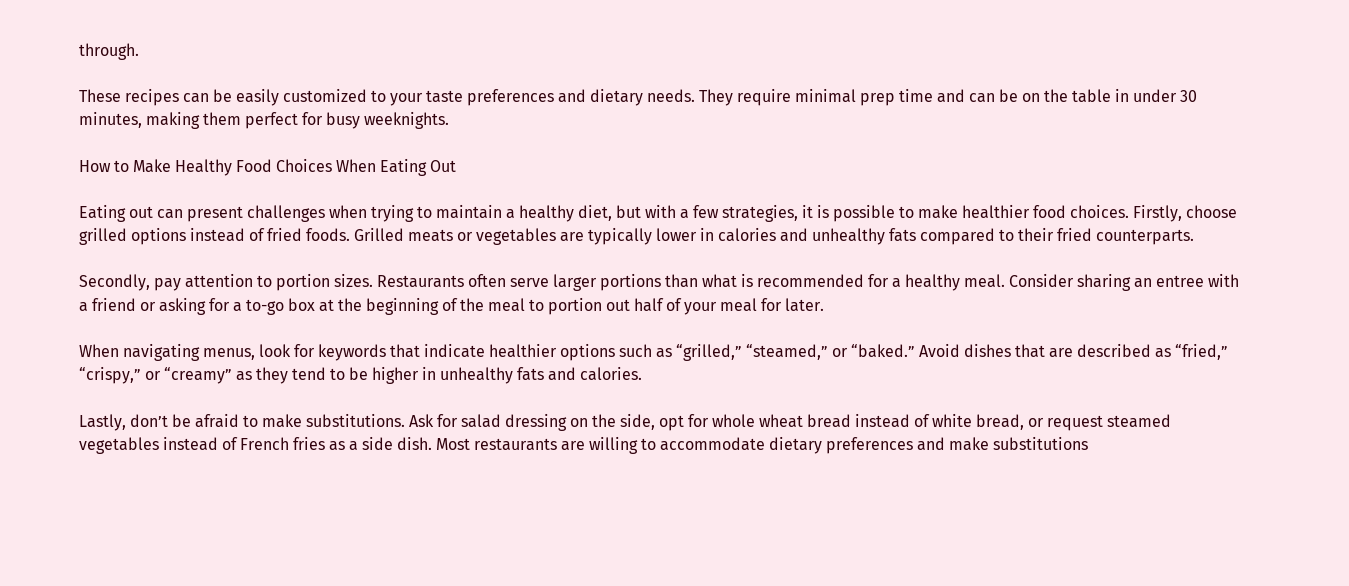through.

These recipes can be easily customized to your taste preferences and dietary needs. They require minimal prep time and can be on the table in under 30 minutes, making them perfect for busy weeknights.

How to Make Healthy Food Choices When Eating Out

Eating out can present challenges when trying to maintain a healthy diet, but with a few strategies, it is possible to make healthier food choices. Firstly, choose grilled options instead of fried foods. Grilled meats or vegetables are typically lower in calories and unhealthy fats compared to their fried counterparts.

Secondly, pay attention to portion sizes. Restaurants often serve larger portions than what is recommended for a healthy meal. Consider sharing an entree with a friend or asking for a to-go box at the beginning of the meal to portion out half of your meal for later.

When navigating menus, look for keywords that indicate healthier options such as “grilled,” “steamed,” or “baked.” Avoid dishes that are described as “fried,” “crispy,” or “creamy” as they tend to be higher in unhealthy fats and calories.

Lastly, don’t be afraid to make substitutions. Ask for salad dressing on the side, opt for whole wheat bread instead of white bread, or request steamed vegetables instead of French fries as a side dish. Most restaurants are willing to accommodate dietary preferences and make substitutions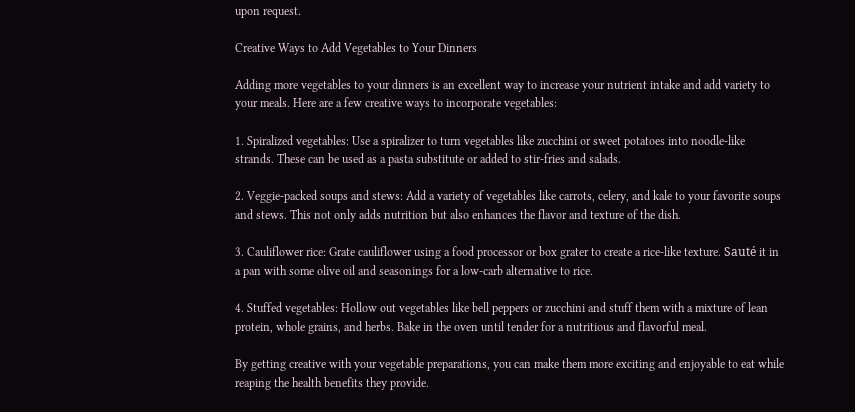upon request.

Creative Ways to Add Vegetables to Your Dinners

Adding more vegetables to your dinners is an excellent way to increase your nutrient intake and add variety to your meals. Here are a few creative ways to incorporate vegetables:

1. Spiralized vegetables: Use a spiralizer to turn vegetables like zucchini or sweet potatoes into noodle-like strands. These can be used as a pasta substitute or added to stir-fries and salads.

2. Veggie-packed soups and stews: Add a variety of vegetables like carrots, celery, and kale to your favorite soups and stews. This not only adds nutrition but also enhances the flavor and texture of the dish.

3. Cauliflower rice: Grate cauliflower using a food processor or box grater to create a rice-like texture. Sauté it in a pan with some olive oil and seasonings for a low-carb alternative to rice.

4. Stuffed vegetables: Hollow out vegetables like bell peppers or zucchini and stuff them with a mixture of lean protein, whole grains, and herbs. Bake in the oven until tender for a nutritious and flavorful meal.

By getting creative with your vegetable preparations, you can make them more exciting and enjoyable to eat while reaping the health benefits they provide.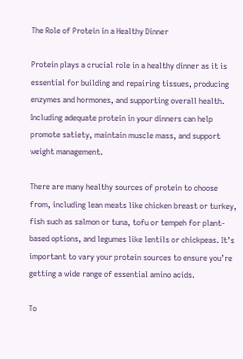The Role of Protein in a Healthy Dinner

Protein plays a crucial role in a healthy dinner as it is essential for building and repairing tissues, producing enzymes and hormones, and supporting overall health. Including adequate protein in your dinners can help promote satiety, maintain muscle mass, and support weight management.

There are many healthy sources of protein to choose from, including lean meats like chicken breast or turkey, fish such as salmon or tuna, tofu or tempeh for plant-based options, and legumes like lentils or chickpeas. It’s important to vary your protein sources to ensure you’re getting a wide range of essential amino acids.

To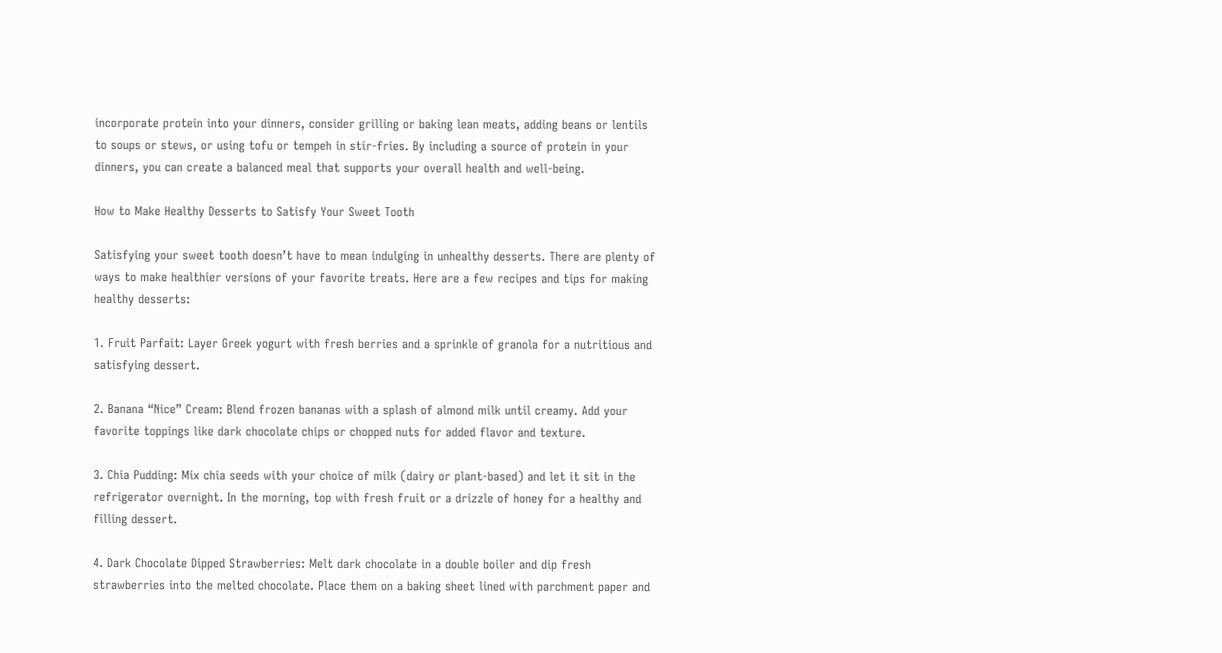incorporate protein into your dinners, consider grilling or baking lean meats, adding beans or lentils to soups or stews, or using tofu or tempeh in stir-fries. By including a source of protein in your dinners, you can create a balanced meal that supports your overall health and well-being.

How to Make Healthy Desserts to Satisfy Your Sweet Tooth

Satisfying your sweet tooth doesn’t have to mean indulging in unhealthy desserts. There are plenty of ways to make healthier versions of your favorite treats. Here are a few recipes and tips for making healthy desserts:

1. Fruit Parfait: Layer Greek yogurt with fresh berries and a sprinkle of granola for a nutritious and satisfying dessert.

2. Banana “Nice” Cream: Blend frozen bananas with a splash of almond milk until creamy. Add your favorite toppings like dark chocolate chips or chopped nuts for added flavor and texture.

3. Chia Pudding: Mix chia seeds with your choice of milk (dairy or plant-based) and let it sit in the refrigerator overnight. In the morning, top with fresh fruit or a drizzle of honey for a healthy and filling dessert.

4. Dark Chocolate Dipped Strawberries: Melt dark chocolate in a double boiler and dip fresh strawberries into the melted chocolate. Place them on a baking sheet lined with parchment paper and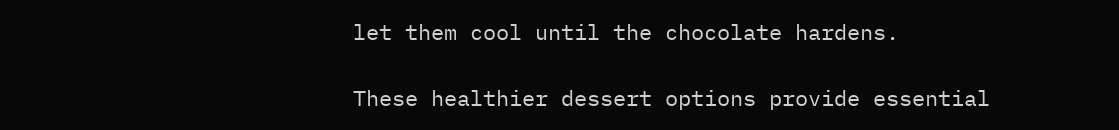let them cool until the chocolate hardens.

These healthier dessert options provide essential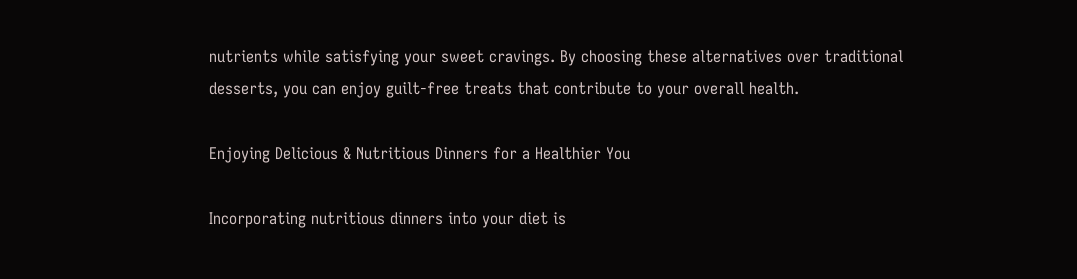nutrients while satisfying your sweet cravings. By choosing these alternatives over traditional desserts, you can enjoy guilt-free treats that contribute to your overall health.

Enjoying Delicious & Nutritious Dinners for a Healthier You

Incorporating nutritious dinners into your diet is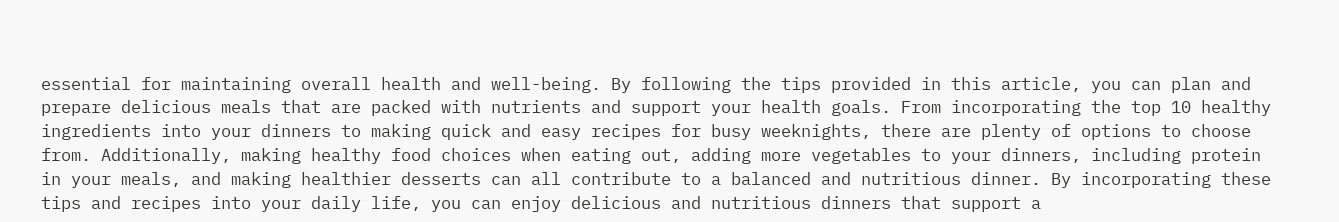essential for maintaining overall health and well-being. By following the tips provided in this article, you can plan and prepare delicious meals that are packed with nutrients and support your health goals. From incorporating the top 10 healthy ingredients into your dinners to making quick and easy recipes for busy weeknights, there are plenty of options to choose from. Additionally, making healthy food choices when eating out, adding more vegetables to your dinners, including protein in your meals, and making healthier desserts can all contribute to a balanced and nutritious dinner. By incorporating these tips and recipes into your daily life, you can enjoy delicious and nutritious dinners that support a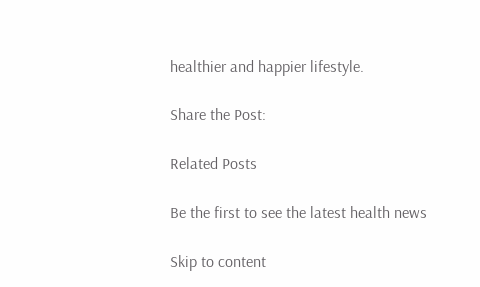healthier and happier lifestyle.

Share the Post:

Related Posts

Be the first to see the latest health news

Skip to content